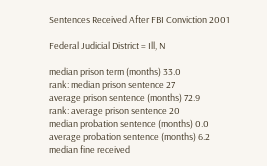Sentences Received After FBI Conviction 2001

Federal Judicial District = Ill, N

median prison term (months) 33.0
rank: median prison sentence 27
average prison sentence (months) 72.9
rank: average prison sentence 20
median probation sentence (months) 0.0
average probation sentence (months) 6.2
median fine received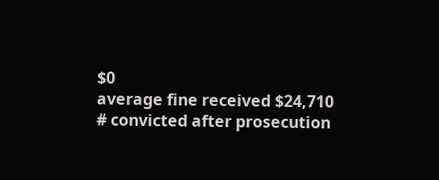$0
average fine received $24,710
# convicted after prosecution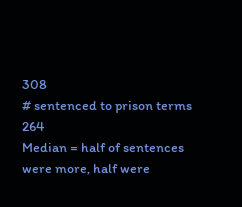308
# sentenced to prison terms 264
Median = half of sentences were more, half were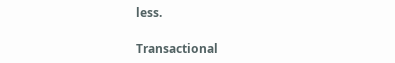less.

Transactional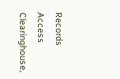Records Access Clearinghouse,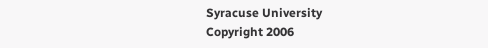Syracuse University
Copyright 2006